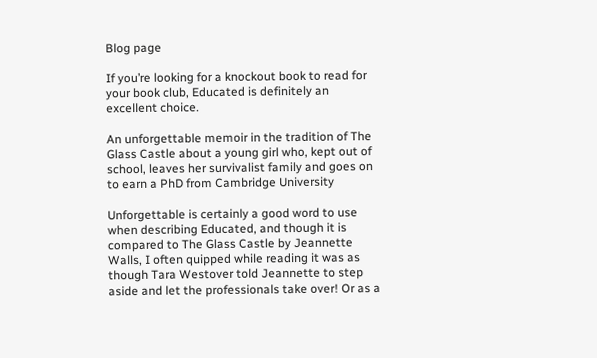Blog page

If you’re looking for a knockout book to read for your book club, Educated is definitely an excellent choice.

An unforgettable memoir in the tradition of The Glass Castle about a young girl who, kept out of school, leaves her survivalist family and goes on to earn a PhD from Cambridge University

Unforgettable is certainly a good word to use when describing Educated, and though it is compared to The Glass Castle by Jeannette Walls, I often quipped while reading it was as though Tara Westover told Jeannette to step aside and let the professionals take over! Or as a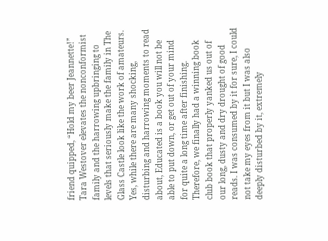friend quipped, “Hold my beer Jeannette!” Tara Westover elevates the nonconformist family and the harrowing upbringing to levels that seriously make the family in The Glass Castle look like the work of amateurs. Yes, while there are many shocking, disturbing and harrowing moments to read about, Educated is a book you will not be able to put down, or get out of your mind for quite a long time after finishing. Therefore, we finally had a winning book club book that properly yanked us out of our long, dusty and dry drought of good reads. I was consumed by it for sure, I could not take my eyes from it but I was also deeply disturbed by it, extremely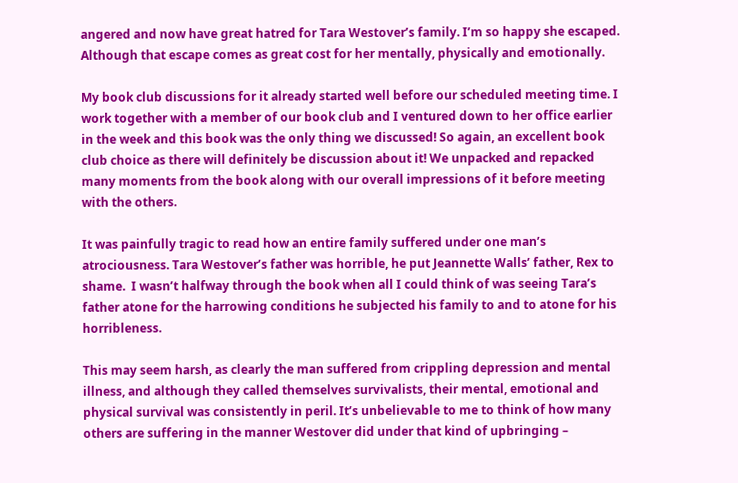angered and now have great hatred for Tara Westover’s family. I’m so happy she escaped. Although that escape comes as great cost for her mentally, physically and emotionally.

My book club discussions for it already started well before our scheduled meeting time. I work together with a member of our book club and I ventured down to her office earlier in the week and this book was the only thing we discussed! So again, an excellent book club choice as there will definitely be discussion about it! We unpacked and repacked many moments from the book along with our overall impressions of it before meeting with the others.

It was painfully tragic to read how an entire family suffered under one man’s atrociousness. Tara Westover’s father was horrible, he put Jeannette Walls’ father, Rex to shame.  I wasn’t halfway through the book when all I could think of was seeing Tara’s father atone for the harrowing conditions he subjected his family to and to atone for his horribleness.

This may seem harsh, as clearly the man suffered from crippling depression and mental illness, and although they called themselves survivalists, their mental, emotional and physical survival was consistently in peril. It’s unbelievable to me to think of how many others are suffering in the manner Westover did under that kind of upbringing –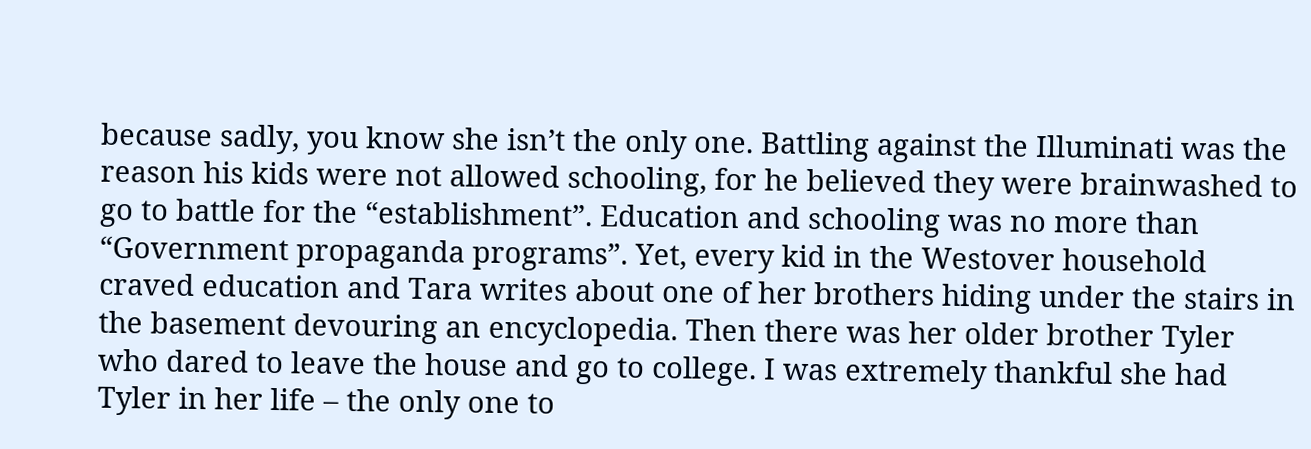because sadly, you know she isn’t the only one. Battling against the Illuminati was the reason his kids were not allowed schooling, for he believed they were brainwashed to go to battle for the “establishment”. Education and schooling was no more than “Government propaganda programs”. Yet, every kid in the Westover household craved education and Tara writes about one of her brothers hiding under the stairs in the basement devouring an encyclopedia. Then there was her older brother Tyler who dared to leave the house and go to college. I was extremely thankful she had Tyler in her life – the only one to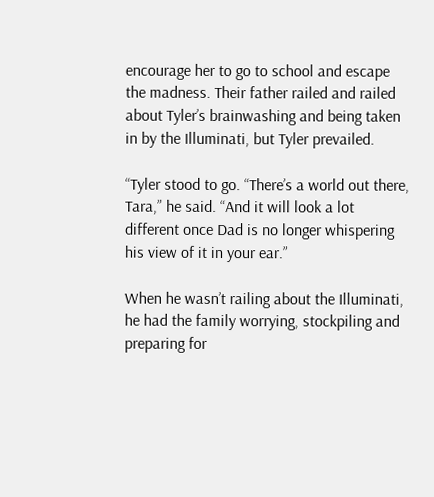encourage her to go to school and escape the madness. Their father railed and railed about Tyler’s brainwashing and being taken in by the Illuminati, but Tyler prevailed.

“Tyler stood to go. “There’s a world out there, Tara,” he said. “And it will look a lot different once Dad is no longer whispering his view of it in your ear.”

When he wasn’t railing about the Illuminati, he had the family worrying, stockpiling and preparing for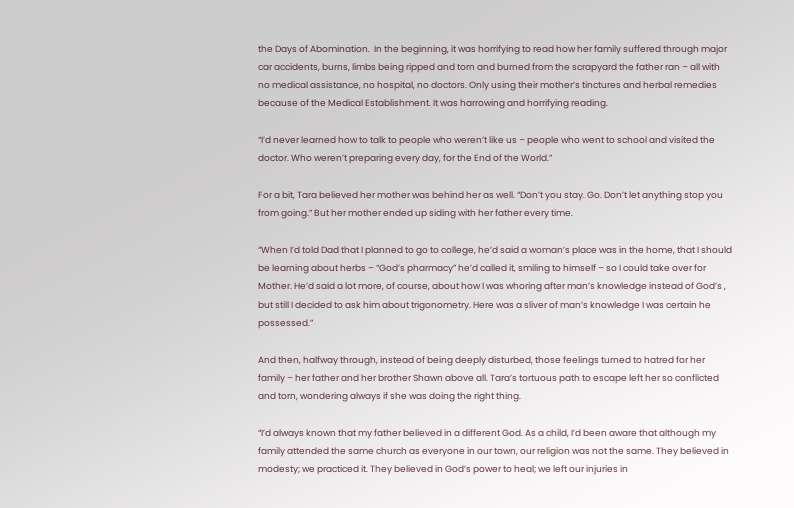the Days of Abomination.  In the beginning, it was horrifying to read how her family suffered through major car accidents, burns, limbs being ripped and torn and burned from the scrapyard the father ran – all with no medical assistance, no hospital, no doctors. Only using their mother’s tinctures and herbal remedies because of the Medical Establishment. It was harrowing and horrifying reading.

“I’d never learned how to talk to people who weren’t like us – people who went to school and visited the doctor. Who weren’t preparing every day, for the End of the World.”

For a bit, Tara believed her mother was behind her as well. “Don’t you stay. Go. Don’t let anything stop you from going.” But her mother ended up siding with her father every time.

“When I’d told Dad that I planned to go to college, he’d said a woman’s place was in the home, that I should be learning about herbs – “God’s pharmacy” he’d called it, smiling to himself – so I could take over for Mother. He’d said a lot more, of course, about how I was whoring after man’s knowledge instead of God’s , but still I decided to ask him about trigonometry. Here was a sliver of man’s knowledge I was certain he possessed.”

And then, halfway through, instead of being deeply disturbed, those feelings turned to hatred for her family – her father and her brother Shawn above all. Tara’s tortuous path to escape left her so conflicted and torn, wondering always if she was doing the right thing.

“I’d always known that my father believed in a different God. As a child, I’d been aware that although my family attended the same church as everyone in our town, our religion was not the same. They believed in modesty; we practiced it. They believed in God’s power to heal; we left our injuries in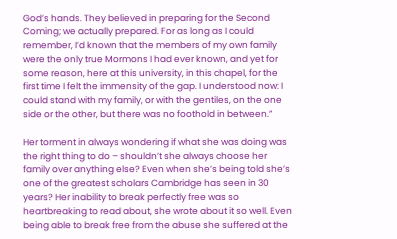God’s hands. They believed in preparing for the Second Coming; we actually prepared. For as long as I could remember, I’d known that the members of my own family were the only true Mormons I had ever known, and yet for some reason, here at this university, in this chapel, for the first time I felt the immensity of the gap. I understood now: I could stand with my family, or with the gentiles, on the one side or the other, but there was no foothold in between.”

Her torment in always wondering if what she was doing was the right thing to do – shouldn’t she always choose her family over anything else? Even when she’s being told she’s one of the greatest scholars Cambridge has seen in 30 years? Her inability to break perfectly free was so heartbreaking to read about, she wrote about it so well. Even being able to break free from the abuse she suffered at the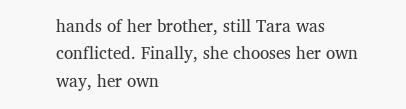hands of her brother, still Tara was conflicted. Finally, she chooses her own way, her own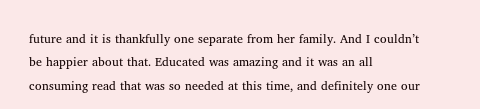future and it is thankfully one separate from her family. And I couldn’t be happier about that. Educated was amazing and it was an all consuming read that was so needed at this time, and definitely one our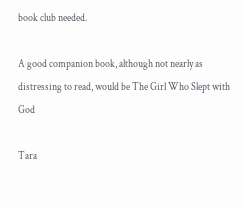book club needed.

A good companion book, although not nearly as distressing to read, would be The Girl Who Slept with God

Tara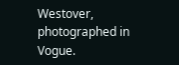Westover, photographed in Vogue.